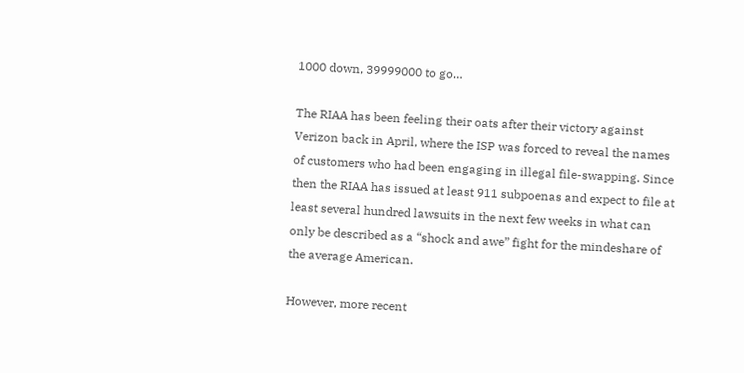1000 down, 39999000 to go…

The RIAA has been feeling their oats after their victory against Verizon back in April, where the ISP was forced to reveal the names of customers who had been engaging in illegal file-swapping. Since then the RIAA has issued at least 911 subpoenas and expect to file at least several hundred lawsuits in the next few weeks in what can only be described as a “shock and awe” fight for the mindeshare of the average American.

However, more recent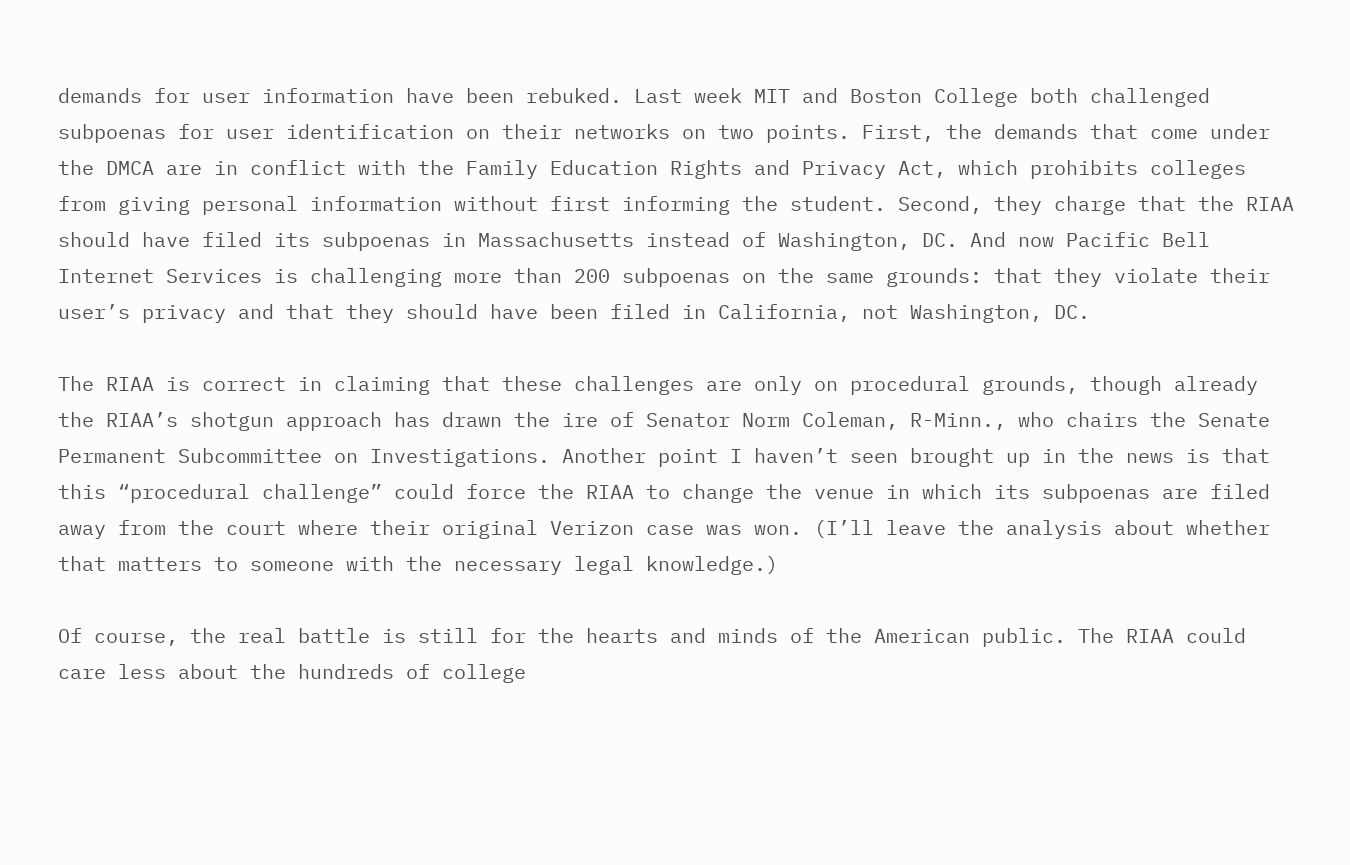demands for user information have been rebuked. Last week MIT and Boston College both challenged subpoenas for user identification on their networks on two points. First, the demands that come under the DMCA are in conflict with the Family Education Rights and Privacy Act, which prohibits colleges from giving personal information without first informing the student. Second, they charge that the RIAA should have filed its subpoenas in Massachusetts instead of Washington, DC. And now Pacific Bell Internet Services is challenging more than 200 subpoenas on the same grounds: that they violate their user’s privacy and that they should have been filed in California, not Washington, DC.

The RIAA is correct in claiming that these challenges are only on procedural grounds, though already the RIAA’s shotgun approach has drawn the ire of Senator Norm Coleman, R-Minn., who chairs the Senate Permanent Subcommittee on Investigations. Another point I haven’t seen brought up in the news is that this “procedural challenge” could force the RIAA to change the venue in which its subpoenas are filed away from the court where their original Verizon case was won. (I’ll leave the analysis about whether that matters to someone with the necessary legal knowledge.)

Of course, the real battle is still for the hearts and minds of the American public. The RIAA could care less about the hundreds of college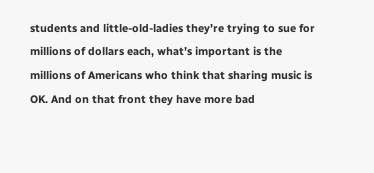students and little-old-ladies they’re trying to sue for millions of dollars each, what’s important is the millions of Americans who think that sharing music is OK. And on that front they have more bad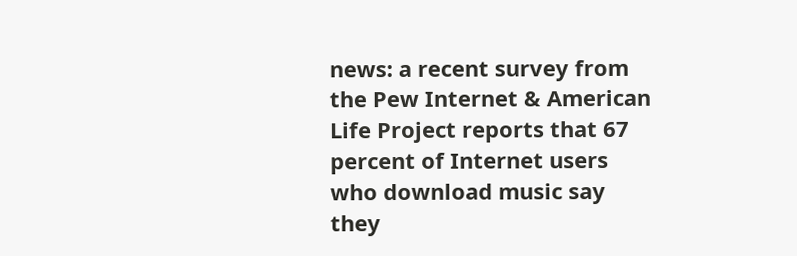news: a recent survey from the Pew Internet & American Life Project reports that 67 percent of Internet users who download music say they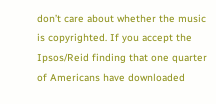don’t care about whether the music is copyrighted. If you accept the Ipsos/Reid finding that one quarter of Americans have downloaded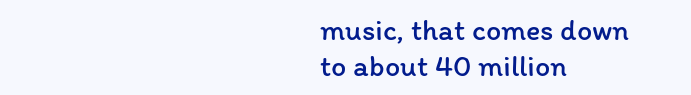music, that comes down to about 40 million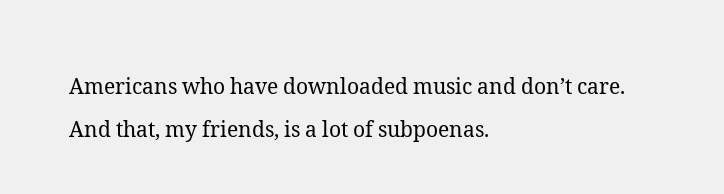Americans who have downloaded music and don’t care. And that, my friends, is a lot of subpoenas.